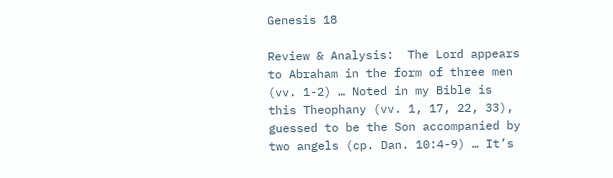Genesis 18

Review & Analysis:  The Lord appears to Abraham in the form of three men (vv. 1-2) … Noted in my Bible is this Theophany (vv. 1, 17, 22, 33), guessed to be the Son accompanied by two angels (cp. Dan. 10:4-9) … It’s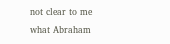not clear to me what Abraham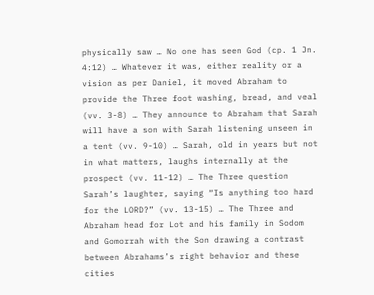physically saw … No one has seen God (cp. 1 Jn. 4:12) … Whatever it was, either reality or a vision as per Daniel, it moved Abraham to provide the Three foot washing, bread, and veal (vv. 3-8) … They announce to Abraham that Sarah will have a son with Sarah listening unseen in a tent (vv. 9-10) … Sarah, old in years but not in what matters, laughs internally at the prospect (vv. 11-12) … The Three question Sarah’s laughter, saying “Is anything too hard for the LORD?” (vv. 13-15) … The Three and Abraham head for Lot and his family in Sodom and Gomorrah with the Son drawing a contrast between Abrahams’s right behavior and these cities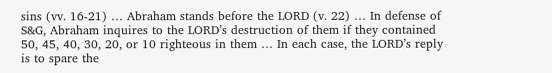sins (vv. 16-21) … Abraham stands before the LORD (v. 22) … In defense of S&G, Abraham inquires to the LORD’s destruction of them if they contained 50, 45, 40, 30, 20, or 10 righteous in them … In each case, the LORD’s reply is to spare the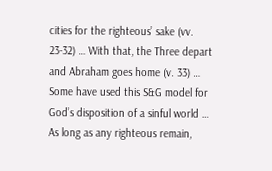cities for the righteous’ sake (vv. 23-32) … With that, the Three depart and Abraham goes home (v. 33) … Some have used this S&G model for God’s disposition of a sinful world … As long as any righteous remain,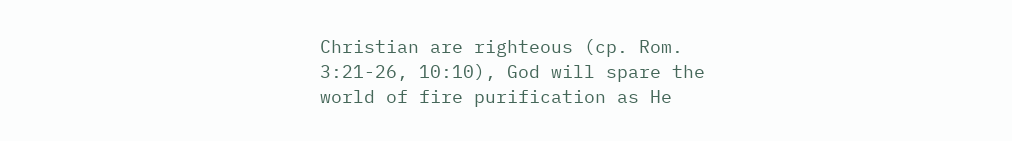Christian are righteous (cp. Rom. 3:21-26, 10:10), God will spare the world of fire purification as He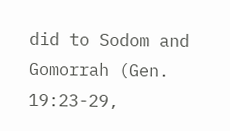did to Sodom and Gomorrah (Gen. 19:23-29,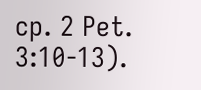cp. 2 Pet. 3:10-13).